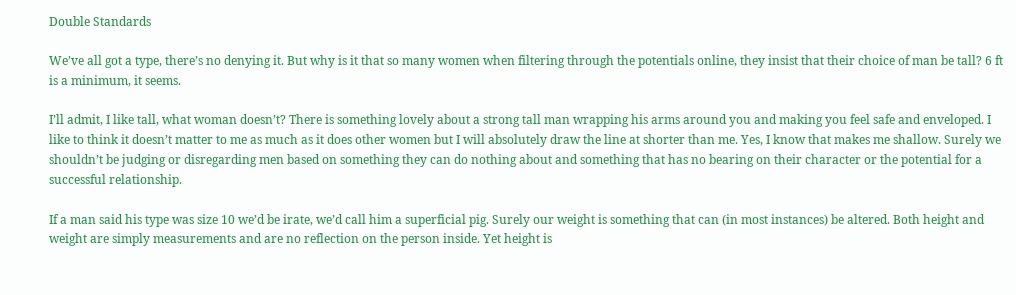Double Standards

We’ve all got a type, there’s no denying it. But why is it that so many women when filtering through the potentials online, they insist that their choice of man be tall? 6 ft is a minimum, it seems.

I’ll admit, I like tall, what woman doesn’t? There is something lovely about a strong tall man wrapping his arms around you and making you feel safe and enveloped. I like to think it doesn’t matter to me as much as it does other women but I will absolutely draw the line at shorter than me. Yes, I know that makes me shallow. Surely we shouldn’t be judging or disregarding men based on something they can do nothing about and something that has no bearing on their character or the potential for a successful relationship.

If a man said his type was size 10 we’d be irate, we’d call him a superficial pig. Surely our weight is something that can (in most instances) be altered. Both height and weight are simply measurements and are no reflection on the person inside. Yet height is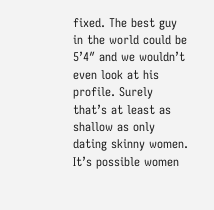fixed. The best guy in the world could be 5’4″ and we wouldn’t even look at his profile. Surely that’s at least as shallow as only dating skinny women. It’s possible women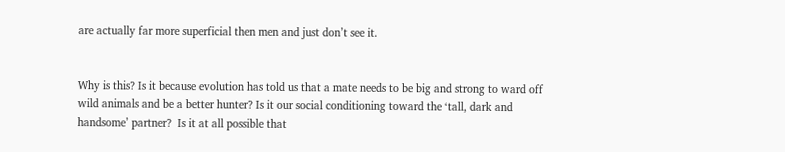are actually far more superficial then men and just don’t see it.


Why is this? Is it because evolution has told us that a mate needs to be big and strong to ward off wild animals and be a better hunter? Is it our social conditioning toward the ‘tall, dark and handsome’ partner?  Is it at all possible that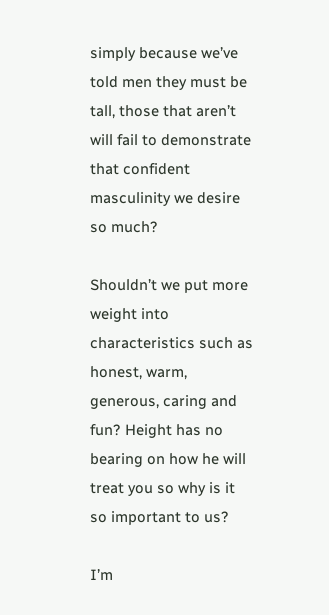simply because we’ve told men they must be tall, those that aren’t will fail to demonstrate that confident masculinity we desire so much?

Shouldn’t we put more weight into characteristics such as honest, warm, generous, caring and fun? Height has no bearing on how he will treat you so why is it so important to us?

I’m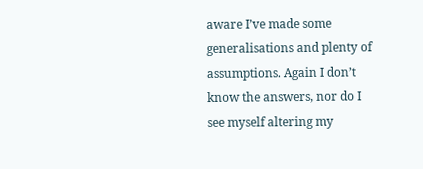aware I’ve made some generalisations and plenty of assumptions. Again I don’t know the answers, nor do I see myself altering my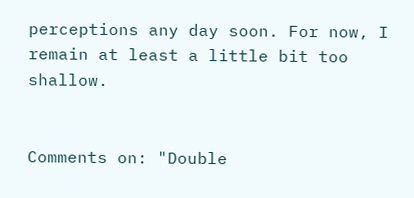perceptions any day soon. For now, I remain at least a little bit too shallow.


Comments on: "Double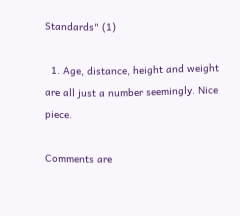Standards" (1)

  1. Age, distance, height and weight are all just a number seemingly. Nice piece.

Comments are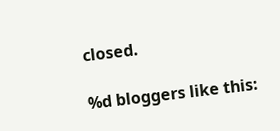closed.

%d bloggers like this: